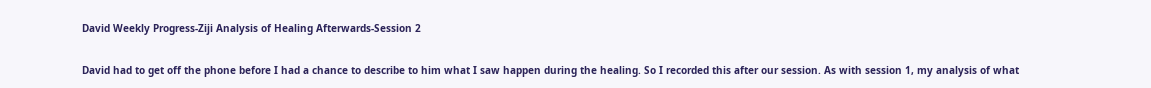David Weekly Progress-Ziji Analysis of Healing Afterwards-Session 2


David had to get off the phone before I had a chance to describe to him what I saw happen during the healing. So I recorded this after our session. As with session 1, my analysis of what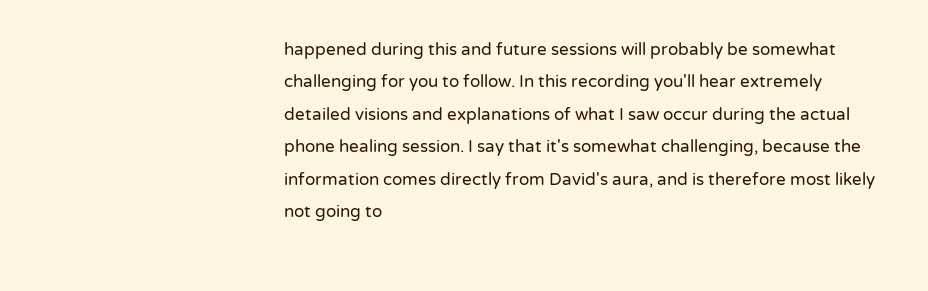happened during this and future sessions will probably be somewhat challenging for you to follow. In this recording you'll hear extremely detailed visions and explanations of what I saw occur during the actual phone healing session. I say that it's somewhat challenging, because the information comes directly from David's aura, and is therefore most likely not going to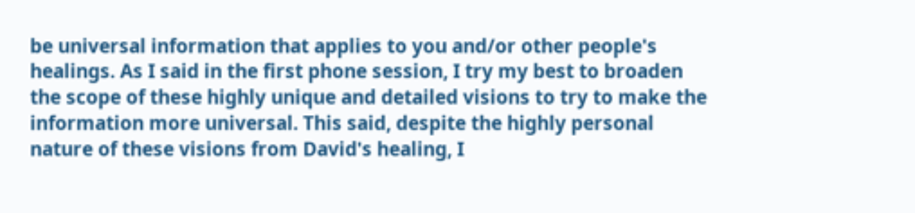be universal information that applies to you and/or other people's healings. As I said in the first phone session, I try my best to broaden the scope of these highly unique and detailed visions to try to make the information more universal. This said, despite the highly personal nature of these visions from David's healing, I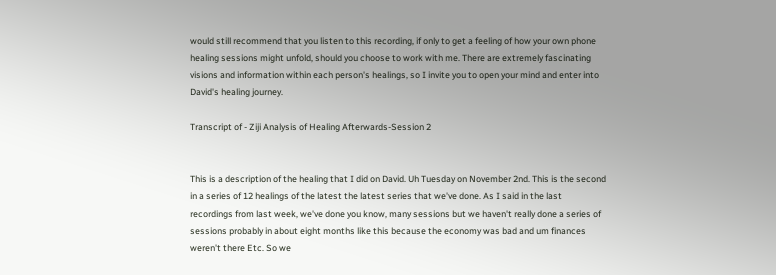would still recommend that you listen to this recording, if only to get a feeling of how your own phone healing sessions might unfold, should you choose to work with me. There are extremely fascinating visions and information within each person's healings, so I invite you to open your mind and enter into David's healing journey.

Transcript of - Ziji Analysis of Healing Afterwards-Session 2


This is a description of the healing that I did on David. Uh Tuesday on November 2nd. This is the second in a series of 12 healings of the latest the latest series that we've done. As I said in the last recordings from last week, we've done you know, many sessions but we haven't really done a series of sessions probably in about eight months like this because the economy was bad and um finances weren't there Etc. So we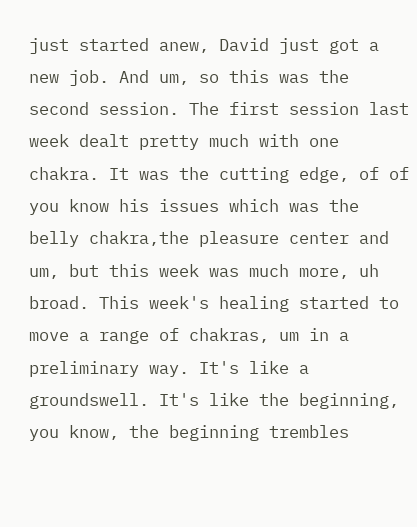just started anew, David just got a new job. And um, so this was the second session. The first session last week dealt pretty much with one chakra. It was the cutting edge, of of you know his issues which was the belly chakra,the pleasure center and um, but this week was much more, uh broad. This week's healing started to move a range of chakras, um in a preliminary way. It's like a groundswell. It's like the beginning, you know, the beginning trembles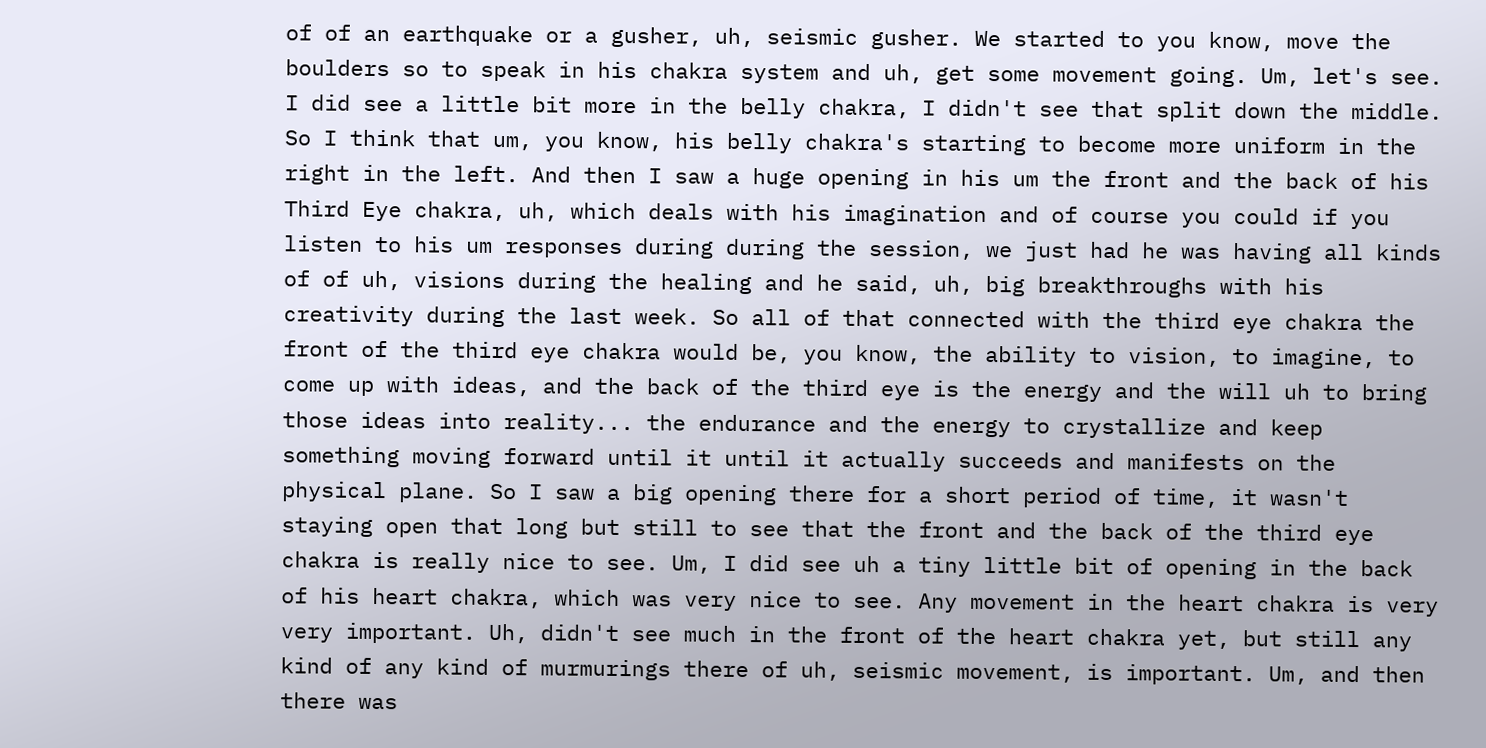of of an earthquake or a gusher, uh, seismic gusher. We started to you know, move the boulders so to speak in his chakra system and uh, get some movement going. Um, let's see. I did see a little bit more in the belly chakra, I didn't see that split down the middle. So I think that um, you know, his belly chakra's starting to become more uniform in the right in the left. And then I saw a huge opening in his um the front and the back of his Third Eye chakra, uh, which deals with his imagination and of course you could if you listen to his um responses during during the session, we just had he was having all kinds of of uh, visions during the healing and he said, uh, big breakthroughs with his creativity during the last week. So all of that connected with the third eye chakra the front of the third eye chakra would be, you know, the ability to vision, to imagine, to come up with ideas, and the back of the third eye is the energy and the will uh to bring those ideas into reality... the endurance and the energy to crystallize and keep something moving forward until it until it actually succeeds and manifests on the physical plane. So I saw a big opening there for a short period of time, it wasn't staying open that long but still to see that the front and the back of the third eye chakra is really nice to see. Um, I did see uh a tiny little bit of opening in the back of his heart chakra, which was very nice to see. Any movement in the heart chakra is very very important. Uh, didn't see much in the front of the heart chakra yet, but still any kind of any kind of murmurings there of uh, seismic movement, is important. Um, and then there was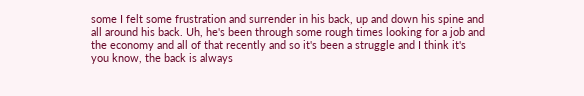some I felt some frustration and surrender in his back, up and down his spine and all around his back. Uh, he's been through some rough times looking for a job and the economy and all of that recently and so it's been a struggle and I think it's you know, the back is always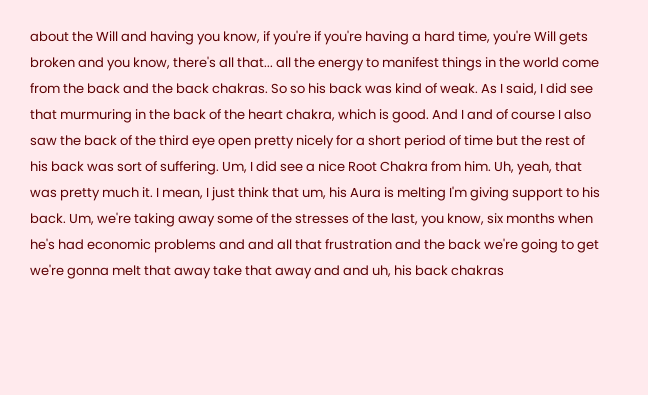about the Will and having you know, if you're if you're having a hard time, you're Will gets broken and you know, there's all that... all the energy to manifest things in the world come from the back and the back chakras. So so his back was kind of weak. As I said, I did see that murmuring in the back of the heart chakra, which is good. And I and of course I also saw the back of the third eye open pretty nicely for a short period of time but the rest of his back was sort of suffering. Um, I did see a nice Root Chakra from him. Uh, yeah, that was pretty much it. I mean, I just think that um, his Aura is melting I'm giving support to his back. Um, we're taking away some of the stresses of the last, you know, six months when he's had economic problems and and all that frustration and the back we're going to get we're gonna melt that away take that away and and uh, his back chakras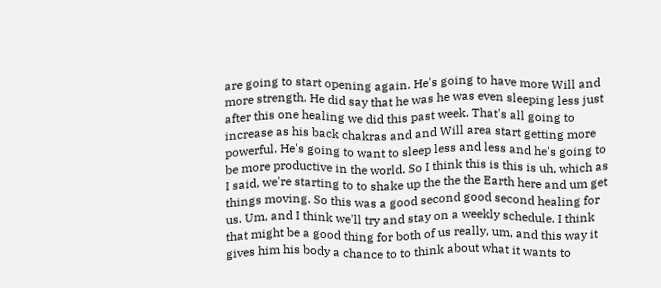are going to start opening again. He's going to have more Will and more strength. He did say that he was he was even sleeping less just after this one healing we did this past week. That's all going to increase as his back chakras and and Will area start getting more powerful. He's going to want to sleep less and less and he's going to be more productive in the world. So I think this is this is uh, which as I said, we're starting to to shake up the the the Earth here and um get things moving. So this was a good second good second healing for us. Um, and I think we'll try and stay on a weekly schedule. I think that might be a good thing for both of us really, um, and this way it gives him his body a chance to to think about what it wants to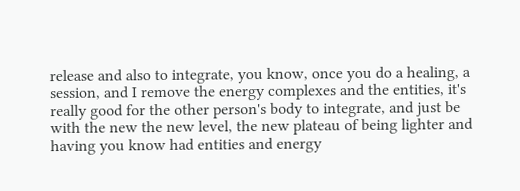release and also to integrate, you know, once you do a healing, a session, and I remove the energy complexes and the entities, it's really good for the other person's body to integrate, and just be with the new the new level, the new plateau of being lighter and having you know had entities and energy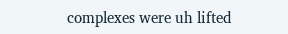complexes were uh lifted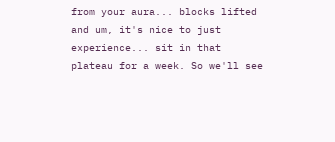from your aura... blocks lifted and um, it's nice to just experience... sit in that plateau for a week. So we'll see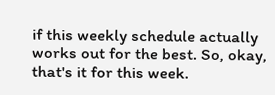if this weekly schedule actually works out for the best. So, okay, that's it for this week.